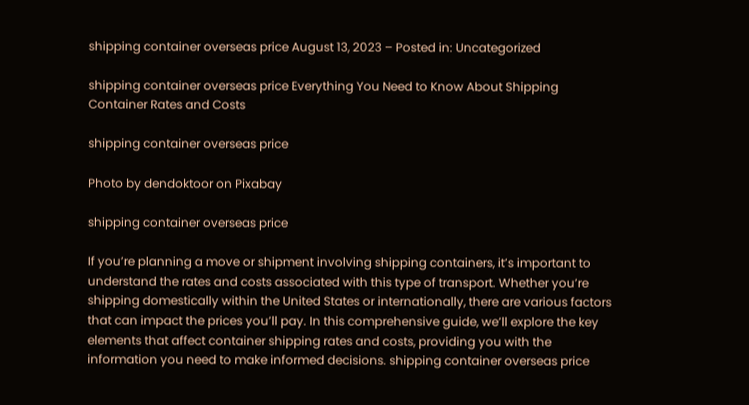shipping container overseas price August 13, 2023 – Posted in: Uncategorized

shipping container overseas price Everything You Need to Know About Shipping Container Rates and Costs

shipping container overseas price

Photo by dendoktoor on Pixabay

shipping container overseas price

If you’re planning a move or shipment involving shipping containers, it’s important to understand the rates and costs associated with this type of transport. Whether you’re shipping domestically within the United States or internationally, there are various factors that can impact the prices you’ll pay. In this comprehensive guide, we’ll explore the key elements that affect container shipping rates and costs, providing you with the information you need to make informed decisions. shipping container overseas price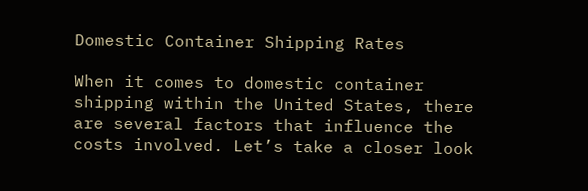Domestic Container Shipping Rates

When it comes to domestic container shipping within the United States, there are several factors that influence the costs involved. Let’s take a closer look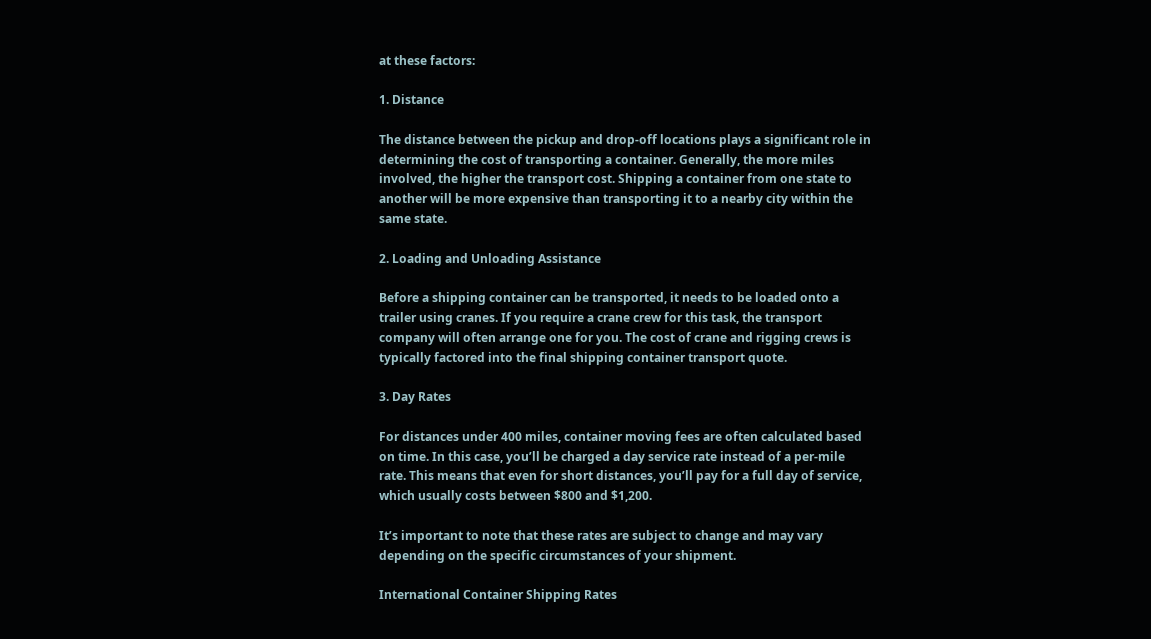at these factors:

1. Distance

The distance between the pickup and drop-off locations plays a significant role in determining the cost of transporting a container. Generally, the more miles involved, the higher the transport cost. Shipping a container from one state to another will be more expensive than transporting it to a nearby city within the same state.

2. Loading and Unloading Assistance

Before a shipping container can be transported, it needs to be loaded onto a trailer using cranes. If you require a crane crew for this task, the transport company will often arrange one for you. The cost of crane and rigging crews is typically factored into the final shipping container transport quote.

3. Day Rates

For distances under 400 miles, container moving fees are often calculated based on time. In this case, you’ll be charged a day service rate instead of a per-mile rate. This means that even for short distances, you’ll pay for a full day of service, which usually costs between $800 and $1,200.

It’s important to note that these rates are subject to change and may vary depending on the specific circumstances of your shipment.

International Container Shipping Rates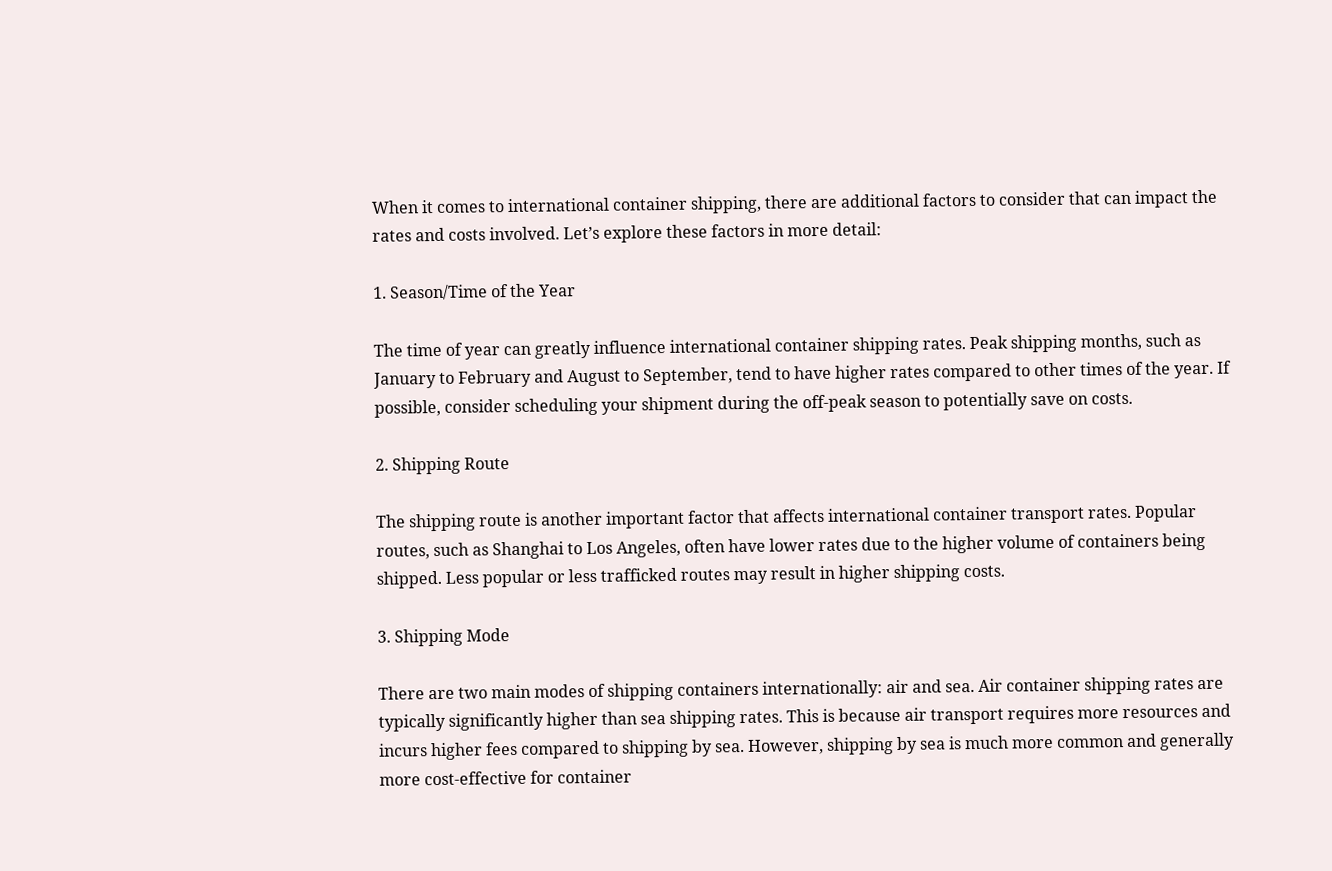When it comes to international container shipping, there are additional factors to consider that can impact the rates and costs involved. Let’s explore these factors in more detail:

1. Season/Time of the Year

The time of year can greatly influence international container shipping rates. Peak shipping months, such as January to February and August to September, tend to have higher rates compared to other times of the year. If possible, consider scheduling your shipment during the off-peak season to potentially save on costs.

2. Shipping Route

The shipping route is another important factor that affects international container transport rates. Popular routes, such as Shanghai to Los Angeles, often have lower rates due to the higher volume of containers being shipped. Less popular or less trafficked routes may result in higher shipping costs.

3. Shipping Mode

There are two main modes of shipping containers internationally: air and sea. Air container shipping rates are typically significantly higher than sea shipping rates. This is because air transport requires more resources and incurs higher fees compared to shipping by sea. However, shipping by sea is much more common and generally more cost-effective for container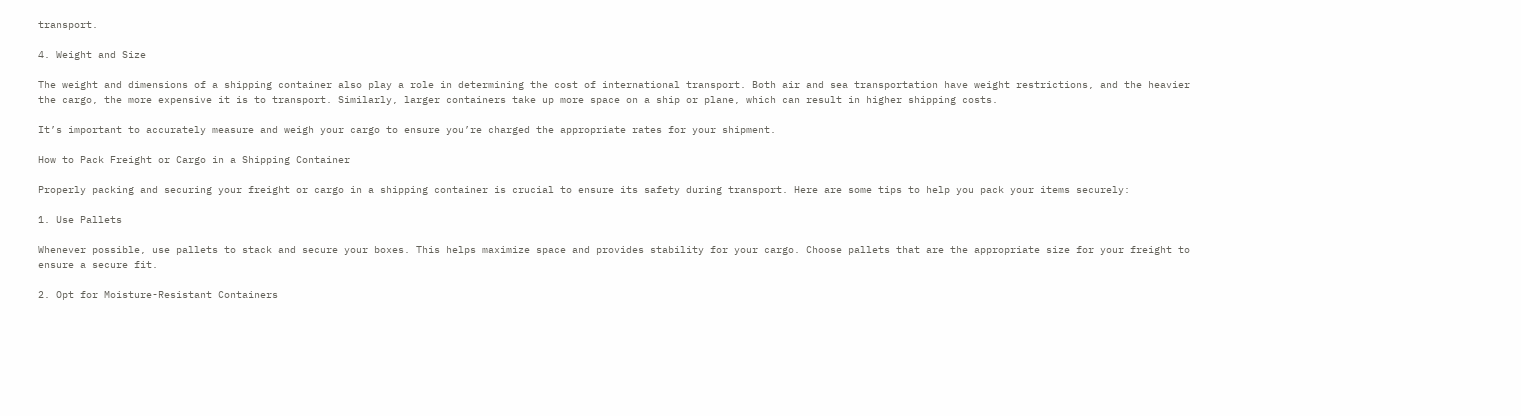transport.

4. Weight and Size

The weight and dimensions of a shipping container also play a role in determining the cost of international transport. Both air and sea transportation have weight restrictions, and the heavier the cargo, the more expensive it is to transport. Similarly, larger containers take up more space on a ship or plane, which can result in higher shipping costs.

It’s important to accurately measure and weigh your cargo to ensure you’re charged the appropriate rates for your shipment.

How to Pack Freight or Cargo in a Shipping Container

Properly packing and securing your freight or cargo in a shipping container is crucial to ensure its safety during transport. Here are some tips to help you pack your items securely:

1. Use Pallets

Whenever possible, use pallets to stack and secure your boxes. This helps maximize space and provides stability for your cargo. Choose pallets that are the appropriate size for your freight to ensure a secure fit.

2. Opt for Moisture-Resistant Containers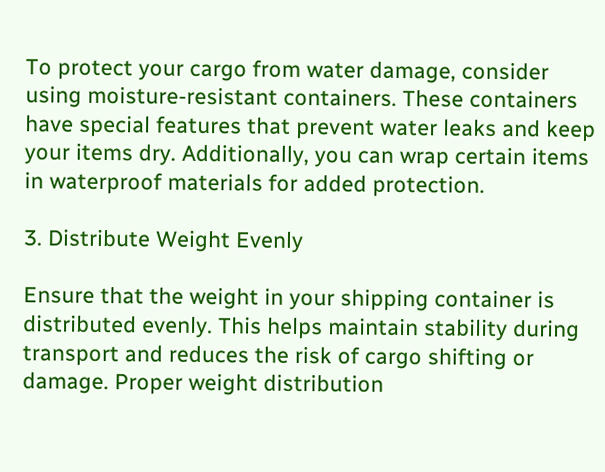To protect your cargo from water damage, consider using moisture-resistant containers. These containers have special features that prevent water leaks and keep your items dry. Additionally, you can wrap certain items in waterproof materials for added protection.

3. Distribute Weight Evenly

Ensure that the weight in your shipping container is distributed evenly. This helps maintain stability during transport and reduces the risk of cargo shifting or damage. Proper weight distribution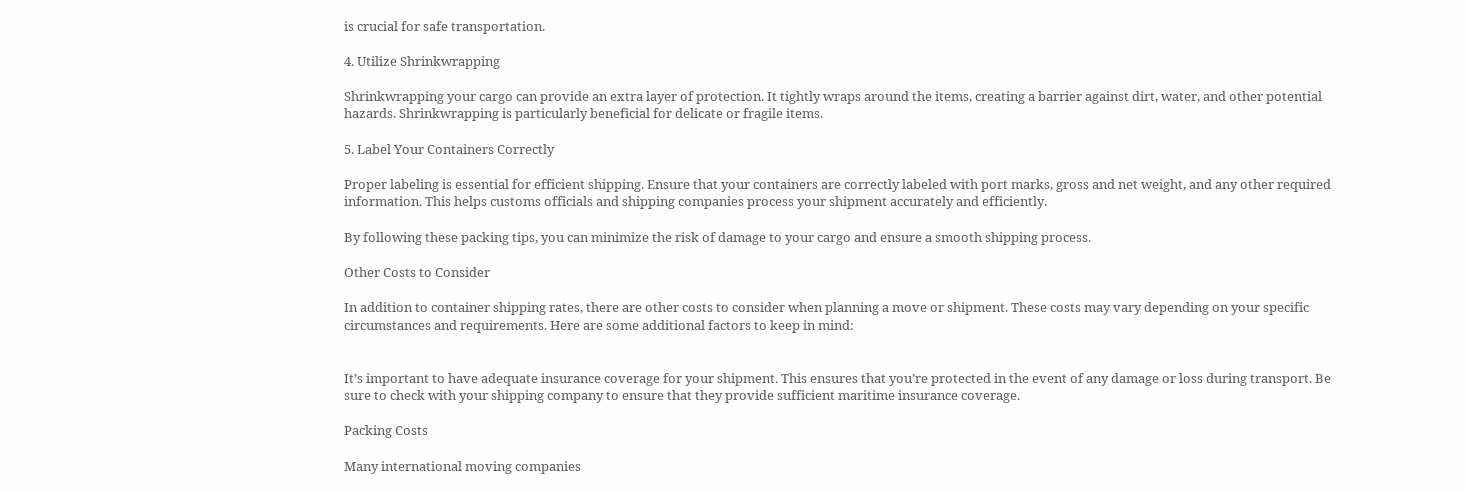is crucial for safe transportation.

4. Utilize Shrinkwrapping

Shrinkwrapping your cargo can provide an extra layer of protection. It tightly wraps around the items, creating a barrier against dirt, water, and other potential hazards. Shrinkwrapping is particularly beneficial for delicate or fragile items.

5. Label Your Containers Correctly

Proper labeling is essential for efficient shipping. Ensure that your containers are correctly labeled with port marks, gross and net weight, and any other required information. This helps customs officials and shipping companies process your shipment accurately and efficiently.

By following these packing tips, you can minimize the risk of damage to your cargo and ensure a smooth shipping process.

Other Costs to Consider

In addition to container shipping rates, there are other costs to consider when planning a move or shipment. These costs may vary depending on your specific circumstances and requirements. Here are some additional factors to keep in mind:


It’s important to have adequate insurance coverage for your shipment. This ensures that you’re protected in the event of any damage or loss during transport. Be sure to check with your shipping company to ensure that they provide sufficient maritime insurance coverage.

Packing Costs

Many international moving companies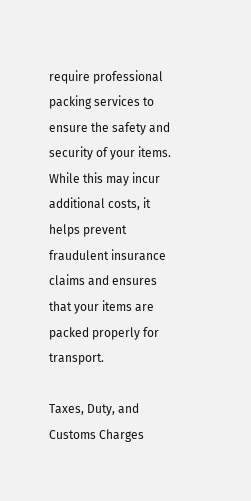require professional packing services to ensure the safety and security of your items. While this may incur additional costs, it helps prevent fraudulent insurance claims and ensures that your items are packed properly for transport.

Taxes, Duty, and Customs Charges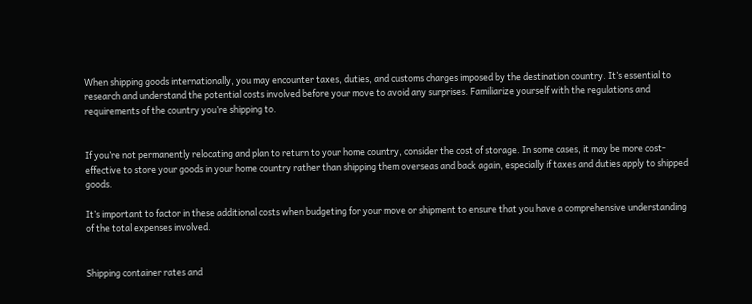When shipping goods internationally, you may encounter taxes, duties, and customs charges imposed by the destination country. It’s essential to research and understand the potential costs involved before your move to avoid any surprises. Familiarize yourself with the regulations and requirements of the country you’re shipping to.


If you’re not permanently relocating and plan to return to your home country, consider the cost of storage. In some cases, it may be more cost-effective to store your goods in your home country rather than shipping them overseas and back again, especially if taxes and duties apply to shipped goods.

It’s important to factor in these additional costs when budgeting for your move or shipment to ensure that you have a comprehensive understanding of the total expenses involved.


Shipping container rates and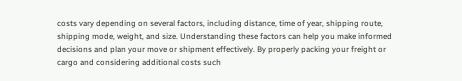costs vary depending on several factors, including distance, time of year, shipping route, shipping mode, weight, and size. Understanding these factors can help you make informed decisions and plan your move or shipment effectively. By properly packing your freight or cargo and considering additional costs such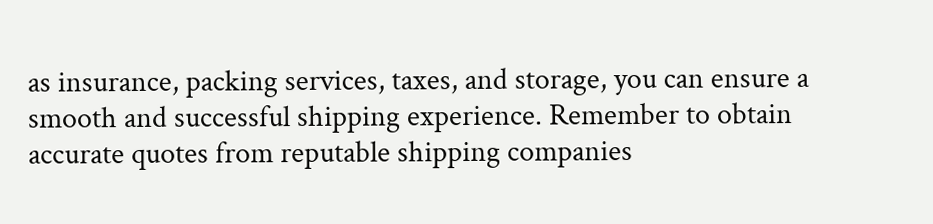as insurance, packing services, taxes, and storage, you can ensure a smooth and successful shipping experience. Remember to obtain accurate quotes from reputable shipping companies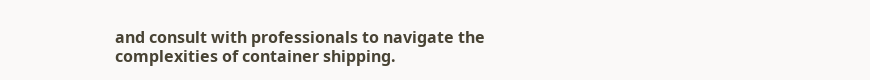and consult with professionals to navigate the complexities of container shipping.